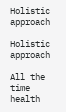Holistic approach

Holistic approach

All the time health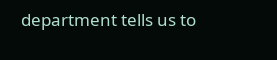department tells us to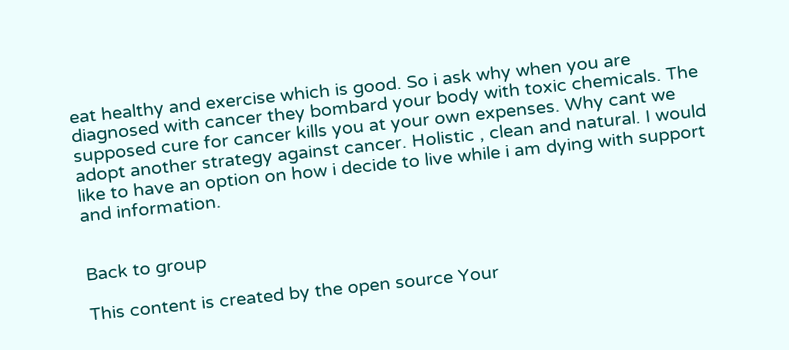eat healthy and exercise which is good. So i ask why when you are diagnosed with cancer they bombard your body with toxic chemicals. The supposed cure for cancer kills you at your own expenses. Why cant we adopt another strategy against cancer. Holistic , clean and natural. I would like to have an option on how i decide to live while i am dying with support and information.


Back to group

This content is created by the open source Your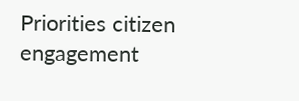Priorities citizen engagement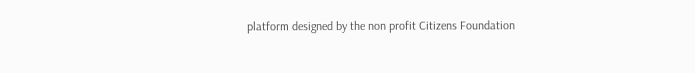platform designed by the non profit Citizens Foundation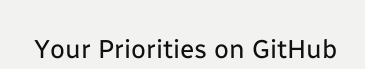Your Priorities on GitHub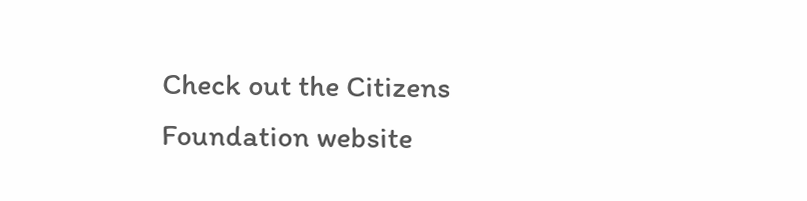Check out the Citizens Foundation website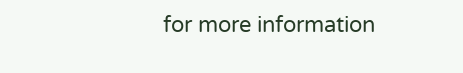for more information